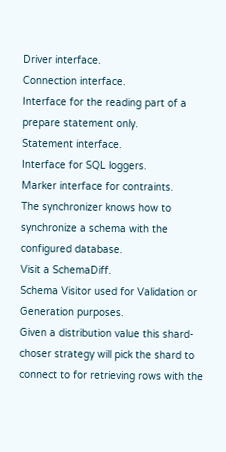Driver interface.
Connection interface.
Interface for the reading part of a prepare statement only.
Statement interface.
Interface for SQL loggers.
Marker interface for contraints.
The synchronizer knows how to synchronize a schema with the configured database.
Visit a SchemaDiff.
Schema Visitor used for Validation or Generation purposes.
Given a distribution value this shard-choser strategy will pick the shard to connect to for retrieving rows with the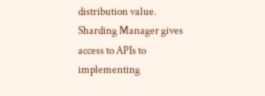distribution value.
Sharding Manager gives access to APIs to implementing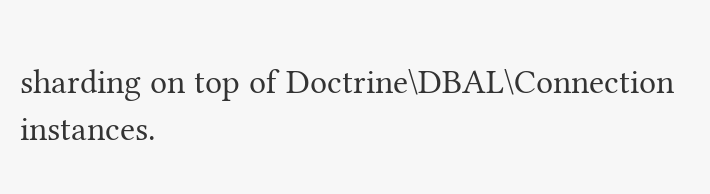sharding on top of Doctrine\DBAL\Connection instances.